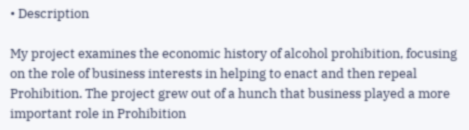• Description

My project examines the economic history of alcohol prohibition, focusing on the role of business interests in helping to enact and then repeal Prohibition. The project grew out of a hunch that business played a more important role in Prohibition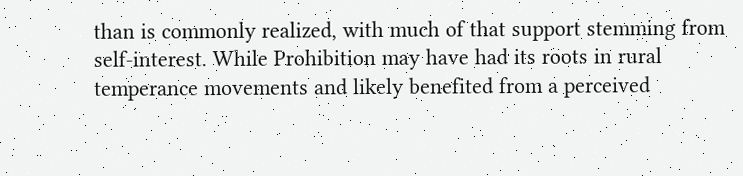than is commonly realized, with much of that support stemming from self-interest. While Prohibition may have had its roots in rural temperance movements and likely benefited from a perceived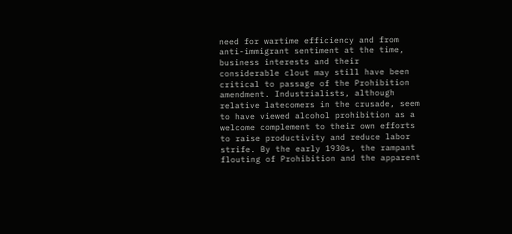need for wartime efficiency and from anti-immigrant sentiment at the time, business interests and their considerable clout may still have been critical to passage of the Prohibition amendment. Industrialists, although relative latecomers in the crusade, seem to have viewed alcohol prohibition as a welcome complement to their own efforts to raise productivity and reduce labor strife. By the early 1930s, the rampant flouting of Prohibition and the apparent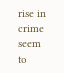rise in crime seem to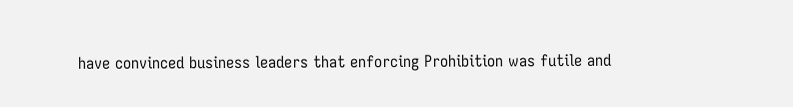have convinced business leaders that enforcing Prohibition was futile and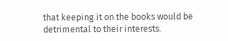that keeping it on the books would be detrimental to their interests.